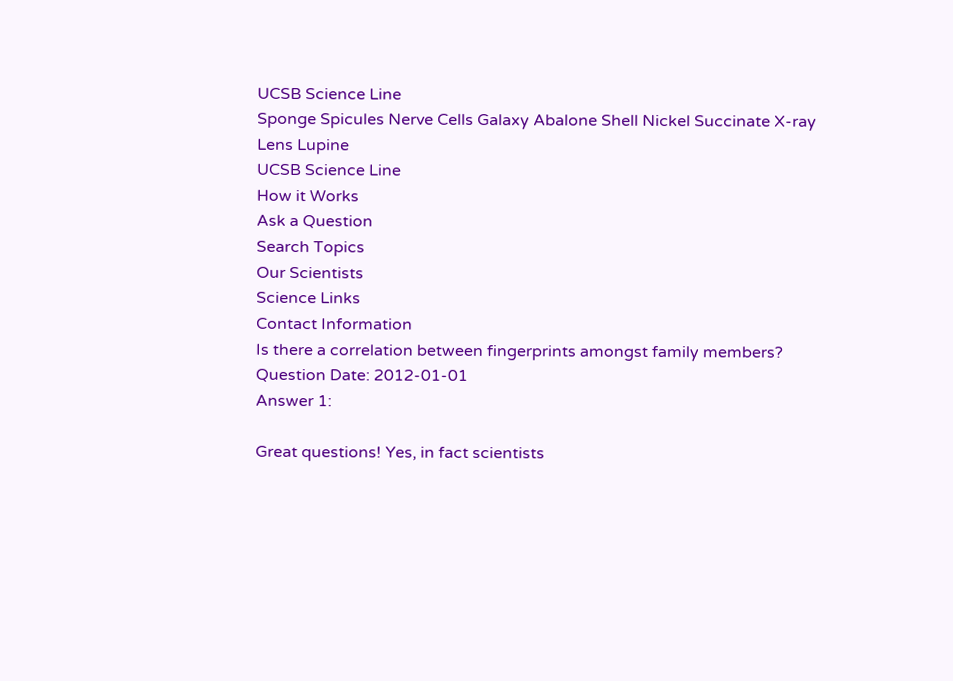UCSB Science Line
Sponge Spicules Nerve Cells Galaxy Abalone Shell Nickel Succinate X-ray Lens Lupine
UCSB Science Line
How it Works
Ask a Question
Search Topics
Our Scientists
Science Links
Contact Information
Is there a correlation between fingerprints amongst family members?
Question Date: 2012-01-01
Answer 1:

Great questions! Yes, in fact scientists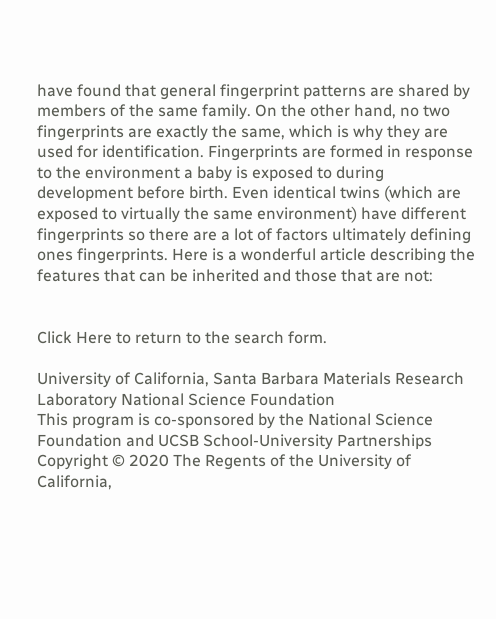have found that general fingerprint patterns are shared by members of the same family. On the other hand, no two fingerprints are exactly the same, which is why they are used for identification. Fingerprints are formed in response to the environment a baby is exposed to during development before birth. Even identical twins (which are exposed to virtually the same environment) have different fingerprints so there are a lot of factors ultimately defining ones fingerprints. Here is a wonderful article describing the features that can be inherited and those that are not:


Click Here to return to the search form.

University of California, Santa Barbara Materials Research Laboratory National Science Foundation
This program is co-sponsored by the National Science Foundation and UCSB School-University Partnerships
Copyright © 2020 The Regents of the University of California,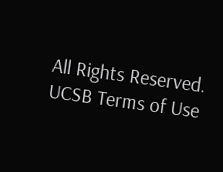All Rights Reserved.
UCSB Terms of Use